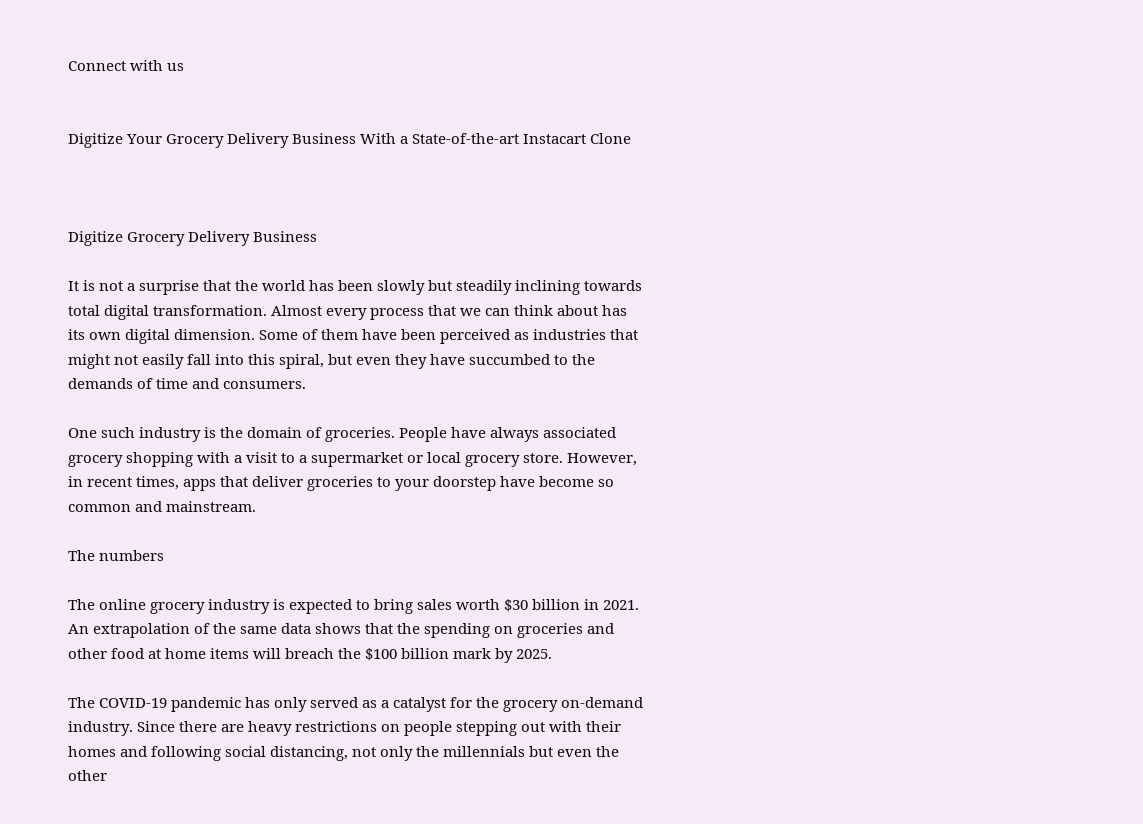Connect with us


Digitize Your Grocery Delivery Business With a State-of-the-art Instacart Clone



Digitize Grocery Delivery Business

It is not a surprise that the world has been slowly but steadily inclining towards total digital transformation. Almost every process that we can think about has its own digital dimension. Some of them have been perceived as industries that might not easily fall into this spiral, but even they have succumbed to the demands of time and consumers.

One such industry is the domain of groceries. People have always associated grocery shopping with a visit to a supermarket or local grocery store. However, in recent times, apps that deliver groceries to your doorstep have become so common and mainstream.

The numbers

The online grocery industry is expected to bring sales worth $30 billion in 2021. An extrapolation of the same data shows that the spending on groceries and other food at home items will breach the $100 billion mark by 2025.

The COVID-19 pandemic has only served as a catalyst for the grocery on-demand industry. Since there are heavy restrictions on people stepping out with their homes and following social distancing, not only the millennials but even the other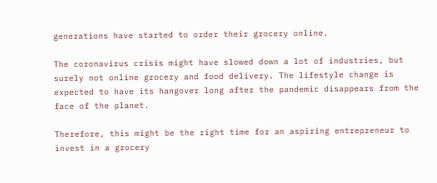generations have started to order their grocery online.

The coronavirus crisis might have slowed down a lot of industries, but surely not online grocery and food delivery. The lifestyle change is expected to have its hangover long after the pandemic disappears from the face of the planet.

Therefore, this might be the right time for an aspiring entrepreneur to invest in a grocery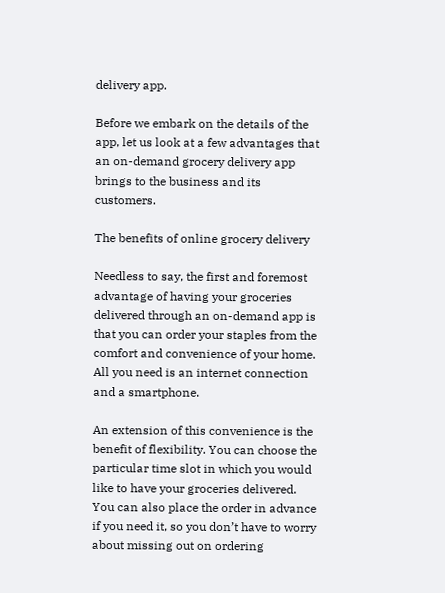delivery app.

Before we embark on the details of the app, let us look at a few advantages that an on-demand grocery delivery app brings to the business and its customers.

The benefits of online grocery delivery

Needless to say, the first and foremost advantage of having your groceries delivered through an on-demand app is that you can order your staples from the comfort and convenience of your home. All you need is an internet connection and a smartphone.

An extension of this convenience is the benefit of flexibility. You can choose the particular time slot in which you would like to have your groceries delivered. You can also place the order in advance if you need it, so you don’t have to worry about missing out on ordering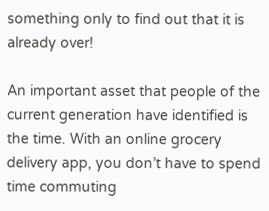something only to find out that it is already over!

An important asset that people of the current generation have identified is the time. With an online grocery delivery app, you don’t have to spend time commuting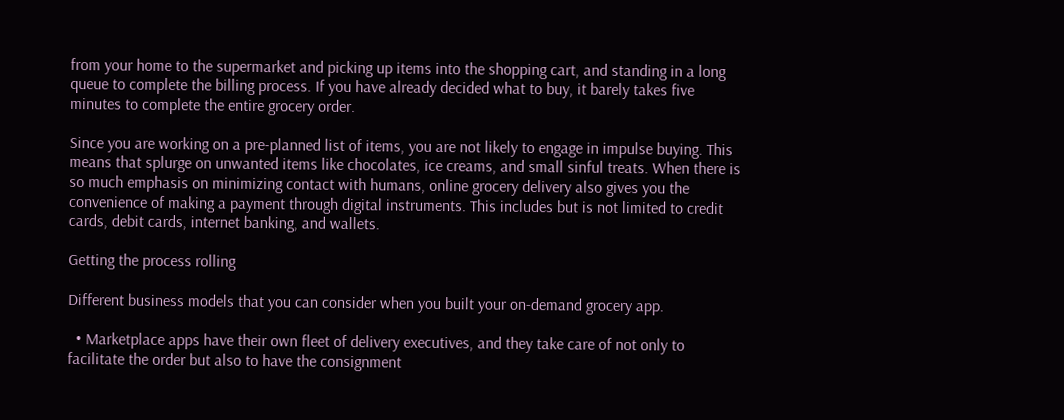from your home to the supermarket and picking up items into the shopping cart, and standing in a long queue to complete the billing process. If you have already decided what to buy, it barely takes five minutes to complete the entire grocery order.

Since you are working on a pre-planned list of items, you are not likely to engage in impulse buying. This means that splurge on unwanted items like chocolates, ice creams, and small sinful treats. When there is so much emphasis on minimizing contact with humans, online grocery delivery also gives you the convenience of making a payment through digital instruments. This includes but is not limited to credit cards, debit cards, internet banking, and wallets.

Getting the process rolling

Different business models that you can consider when you built your on-demand grocery app.

  • Marketplace apps have their own fleet of delivery executives, and they take care of not only to facilitate the order but also to have the consignment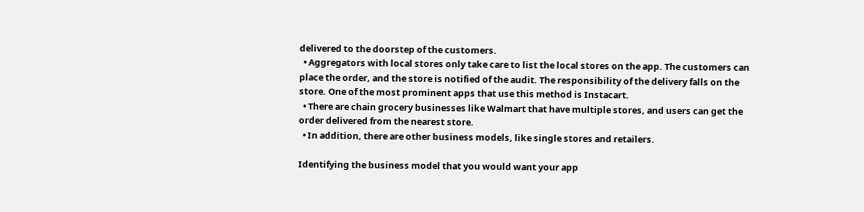delivered to the doorstep of the customers.
  • Aggregators with local stores only take care to list the local stores on the app. The customers can place the order, and the store is notified of the audit. The responsibility of the delivery falls on the store. One of the most prominent apps that use this method is Instacart.
  • There are chain grocery businesses like Walmart that have multiple stores, and users can get the order delivered from the nearest store.
  • In addition, there are other business models, like single stores and retailers.

Identifying the business model that you would want your app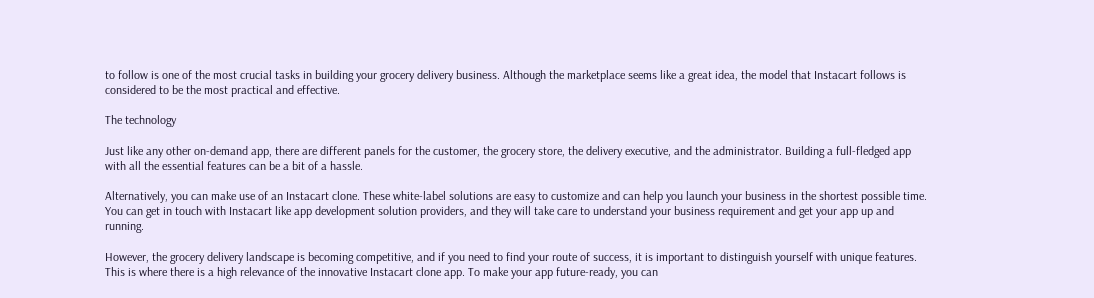to follow is one of the most crucial tasks in building your grocery delivery business. Although the marketplace seems like a great idea, the model that Instacart follows is considered to be the most practical and effective.

The technology

Just like any other on-demand app, there are different panels for the customer, the grocery store, the delivery executive, and the administrator. Building a full-fledged app with all the essential features can be a bit of a hassle.

Alternatively, you can make use of an Instacart clone. These white-label solutions are easy to customize and can help you launch your business in the shortest possible time. You can get in touch with Instacart like app development solution providers, and they will take care to understand your business requirement and get your app up and running.

However, the grocery delivery landscape is becoming competitive, and if you need to find your route of success, it is important to distinguish yourself with unique features. This is where there is a high relevance of the innovative Instacart clone app. To make your app future-ready, you can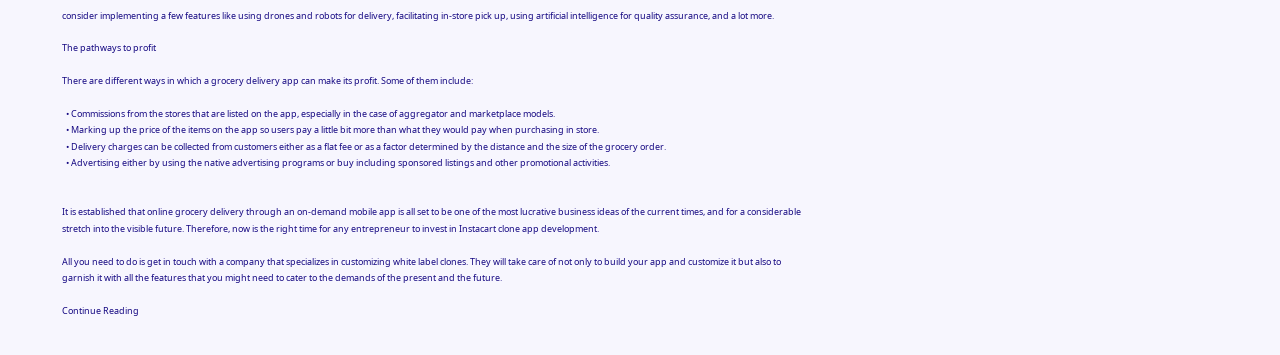consider implementing a few features like using drones and robots for delivery, facilitating in-store pick up, using artificial intelligence for quality assurance, and a lot more.

The pathways to profit

There are different ways in which a grocery delivery app can make its profit. Some of them include:

  • Commissions from the stores that are listed on the app, especially in the case of aggregator and marketplace models.
  • Marking up the price of the items on the app so users pay a little bit more than what they would pay when purchasing in store.
  • Delivery charges can be collected from customers either as a flat fee or as a factor determined by the distance and the size of the grocery order.
  • Advertising either by using the native advertising programs or buy including sponsored listings and other promotional activities.


It is established that online grocery delivery through an on-demand mobile app is all set to be one of the most lucrative business ideas of the current times, and for a considerable stretch into the visible future. Therefore, now is the right time for any entrepreneur to invest in Instacart clone app development.

All you need to do is get in touch with a company that specializes in customizing white label clones. They will take care of not only to build your app and customize it but also to garnish it with all the features that you might need to cater to the demands of the present and the future.

Continue Reading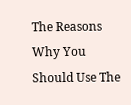The Reasons Why You Should Use The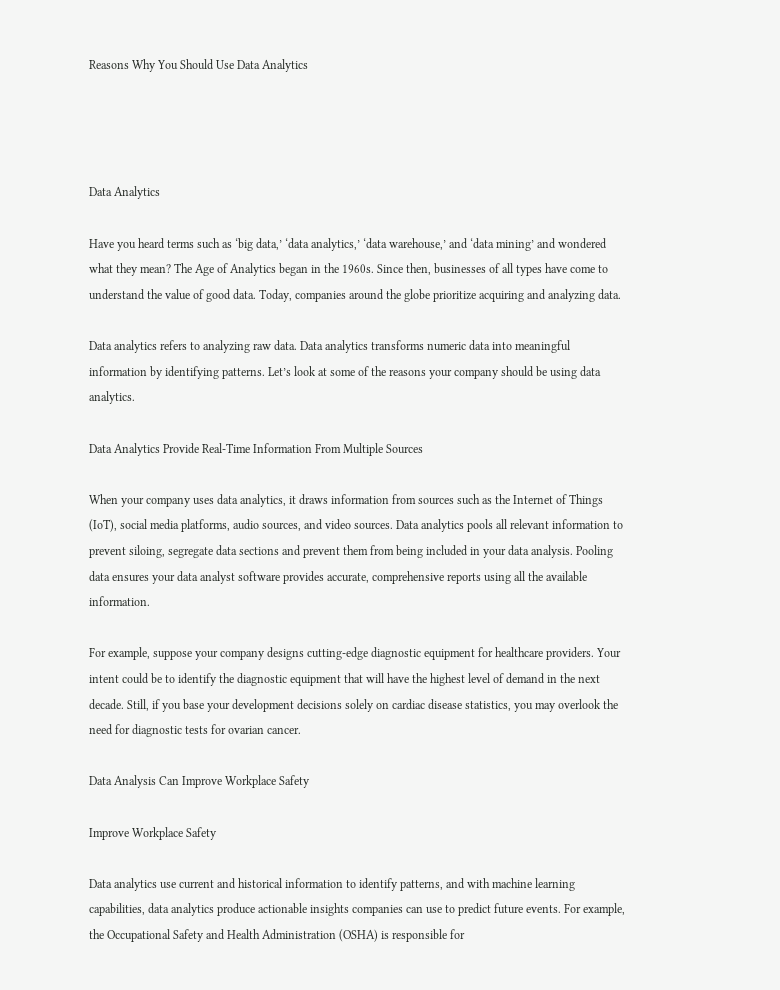Reasons Why You Should Use Data Analytics




Data Analytics

Have you heard terms such as ‘big data,’ ‘data analytics,’ ‘data warehouse,’ and ‘data mining’ and wondered what they mean? The Age of Analytics began in the 1960s. Since then, businesses of all types have come to understand the value of good data. Today, companies around the globe prioritize acquiring and analyzing data.

Data analytics refers to analyzing raw data. Data analytics transforms numeric data into meaningful information by identifying patterns. Let’s look at some of the reasons your company should be using data analytics.

Data Analytics Provide Real-Time Information From Multiple Sources

When your company uses data analytics, it draws information from sources such as the Internet of Things (IoT), social media platforms, audio sources, and video sources. Data analytics pools all relevant information to prevent siloing, segregate data sections and prevent them from being included in your data analysis. Pooling data ensures your data analyst software provides accurate, comprehensive reports using all the available information.

For example, suppose your company designs cutting-edge diagnostic equipment for healthcare providers. Your intent could be to identify the diagnostic equipment that will have the highest level of demand in the next decade. Still, if you base your development decisions solely on cardiac disease statistics, you may overlook the need for diagnostic tests for ovarian cancer.

Data Analysis Can Improve Workplace Safety

Improve Workplace Safety

Data analytics use current and historical information to identify patterns, and with machine learning capabilities, data analytics produce actionable insights companies can use to predict future events. For example, the Occupational Safety and Health Administration (OSHA) is responsible for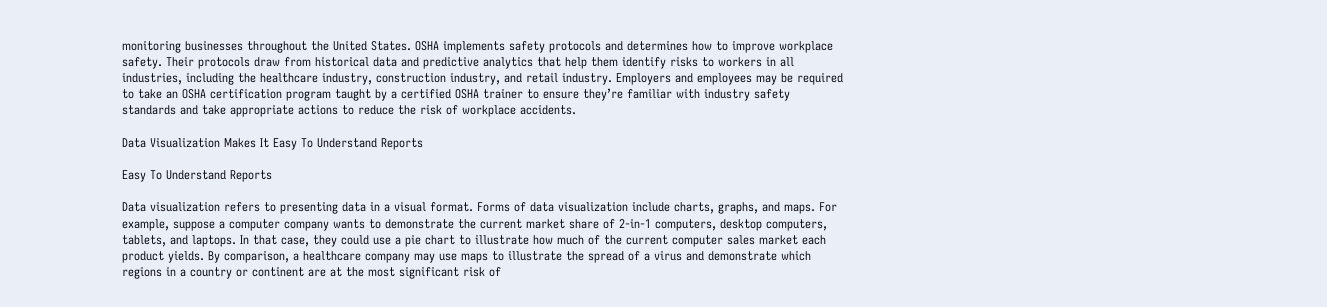monitoring businesses throughout the United States. OSHA implements safety protocols and determines how to improve workplace safety. Their protocols draw from historical data and predictive analytics that help them identify risks to workers in all industries, including the healthcare industry, construction industry, and retail industry. Employers and employees may be required to take an OSHA certification program taught by a certified OSHA trainer to ensure they’re familiar with industry safety standards and take appropriate actions to reduce the risk of workplace accidents.

Data Visualization Makes It Easy To Understand Reports

Easy To Understand Reports

Data visualization refers to presenting data in a visual format. Forms of data visualization include charts, graphs, and maps. For example, suppose a computer company wants to demonstrate the current market share of 2-in-1 computers, desktop computers, tablets, and laptops. In that case, they could use a pie chart to illustrate how much of the current computer sales market each product yields. By comparison, a healthcare company may use maps to illustrate the spread of a virus and demonstrate which regions in a country or continent are at the most significant risk of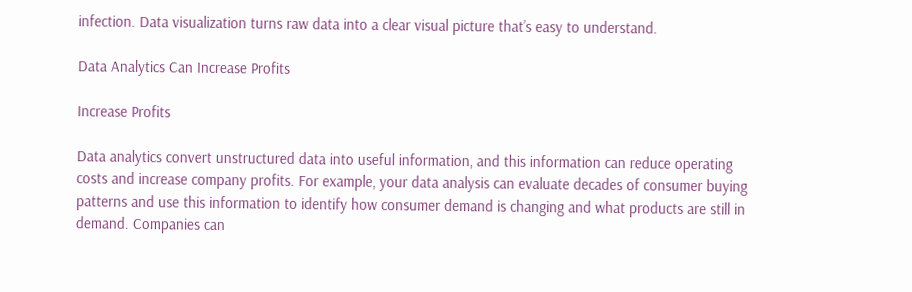infection. Data visualization turns raw data into a clear visual picture that’s easy to understand.

Data Analytics Can Increase Profits

Increase Profits

Data analytics convert unstructured data into useful information, and this information can reduce operating costs and increase company profits. For example, your data analysis can evaluate decades of consumer buying patterns and use this information to identify how consumer demand is changing and what products are still in demand. Companies can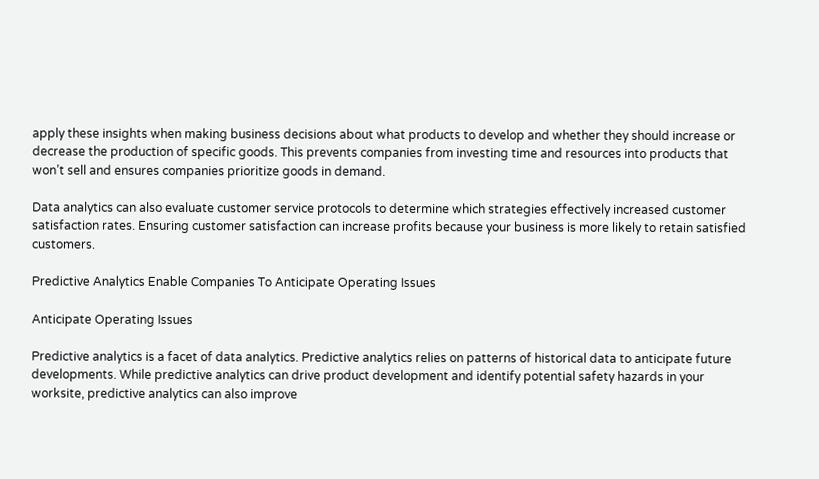apply these insights when making business decisions about what products to develop and whether they should increase or decrease the production of specific goods. This prevents companies from investing time and resources into products that won’t sell and ensures companies prioritize goods in demand.

Data analytics can also evaluate customer service protocols to determine which strategies effectively increased customer satisfaction rates. Ensuring customer satisfaction can increase profits because your business is more likely to retain satisfied customers.

Predictive Analytics Enable Companies To Anticipate Operating Issues

Anticipate Operating Issues

Predictive analytics is a facet of data analytics. Predictive analytics relies on patterns of historical data to anticipate future developments. While predictive analytics can drive product development and identify potential safety hazards in your worksite, predictive analytics can also improve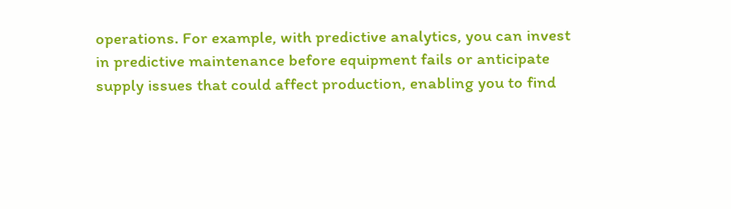operations. For example, with predictive analytics, you can invest in predictive maintenance before equipment fails or anticipate supply issues that could affect production, enabling you to find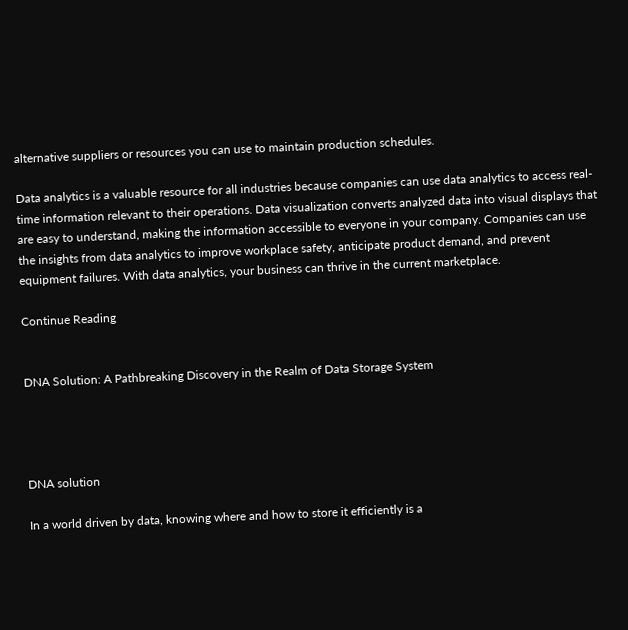alternative suppliers or resources you can use to maintain production schedules.

Data analytics is a valuable resource for all industries because companies can use data analytics to access real-time information relevant to their operations. Data visualization converts analyzed data into visual displays that are easy to understand, making the information accessible to everyone in your company. Companies can use the insights from data analytics to improve workplace safety, anticipate product demand, and prevent equipment failures. With data analytics, your business can thrive in the current marketplace.

Continue Reading


DNA Solution: A Pathbreaking Discovery in the Realm of Data Storage System




DNA solution

In a world driven by data, knowing where and how to store it efficiently is a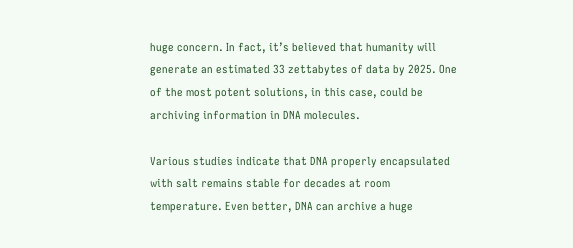huge concern. In fact, it’s believed that humanity will generate an estimated 33 zettabytes of data by 2025. One of the most potent solutions, in this case, could be archiving information in DNA molecules.

Various studies indicate that DNA properly encapsulated with salt remains stable for decades at room temperature. Even better, DNA can archive a huge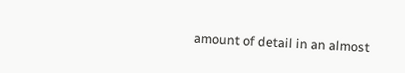amount of detail in an almost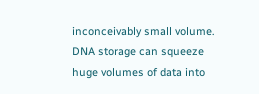inconceivably small volume. DNA storage can squeeze huge volumes of data into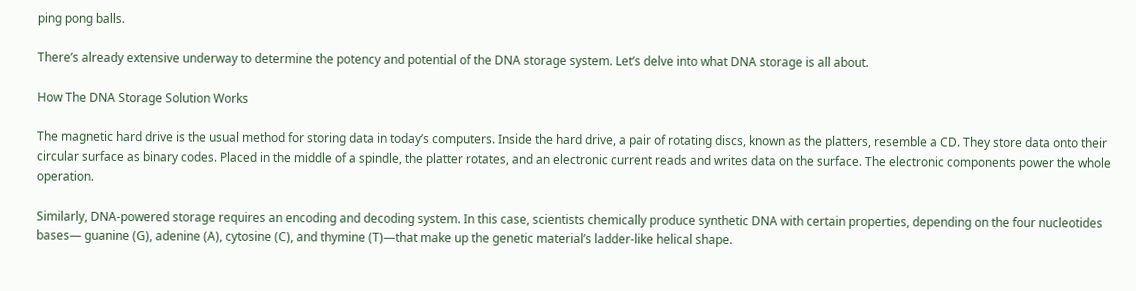ping pong balls.

There’s already extensive underway to determine the potency and potential of the DNA storage system. Let’s delve into what DNA storage is all about.

How The DNA Storage Solution Works

The magnetic hard drive is the usual method for storing data in today’s computers. Inside the hard drive, a pair of rotating discs, known as the platters, resemble a CD. They store data onto their circular surface as binary codes. Placed in the middle of a spindle, the platter rotates, and an electronic current reads and writes data on the surface. The electronic components power the whole operation.

Similarly, DNA-powered storage requires an encoding and decoding system. In this case, scientists chemically produce synthetic DNA with certain properties, depending on the four nucleotides bases— guanine (G), adenine (A), cytosine (C), and thymine (T)—that make up the genetic material’s ladder-like helical shape.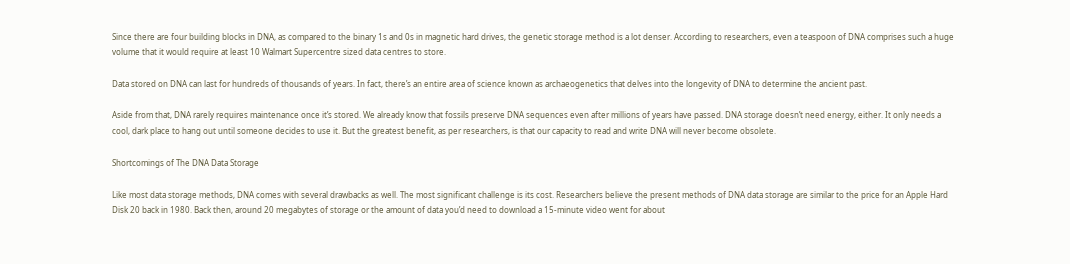Since there are four building blocks in DNA, as compared to the binary 1s and 0s in magnetic hard drives, the genetic storage method is a lot denser. According to researchers, even a teaspoon of DNA comprises such a huge volume that it would require at least 10 Walmart Supercentre sized data centres to store.

Data stored on DNA can last for hundreds of thousands of years. In fact, there’s an entire area of science known as archaeogenetics that delves into the longevity of DNA to determine the ancient past.

Aside from that, DNA rarely requires maintenance once it’s stored. We already know that fossils preserve DNA sequences even after millions of years have passed. DNA storage doesn’t need energy, either. It only needs a cool, dark place to hang out until someone decides to use it. But the greatest benefit, as per researchers, is that our capacity to read and write DNA will never become obsolete.

Shortcomings of The DNA Data Storage

Like most data storage methods, DNA comes with several drawbacks as well. The most significant challenge is its cost. Researchers believe the present methods of DNA data storage are similar to the price for an Apple Hard Disk 20 back in 1980. Back then, around 20 megabytes of storage or the amount of data you’d need to download a 15-minute video went for about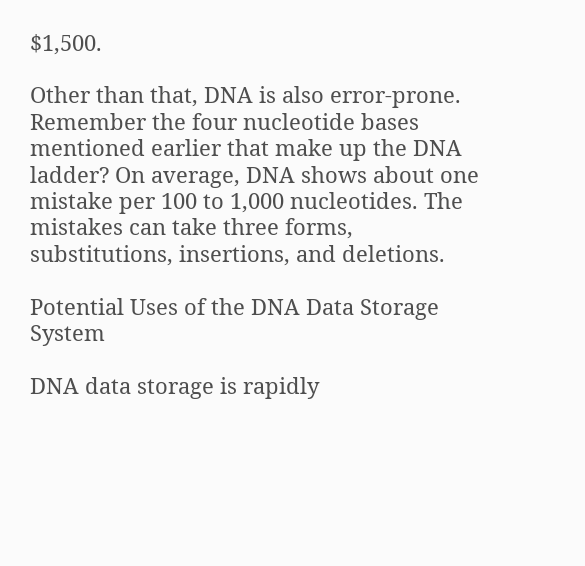$1,500.

Other than that, DNA is also error-prone. Remember the four nucleotide bases mentioned earlier that make up the DNA ladder? On average, DNA shows about one mistake per 100 to 1,000 nucleotides. The mistakes can take three forms,  substitutions, insertions, and deletions.

Potential Uses of the DNA Data Storage System

DNA data storage is rapidly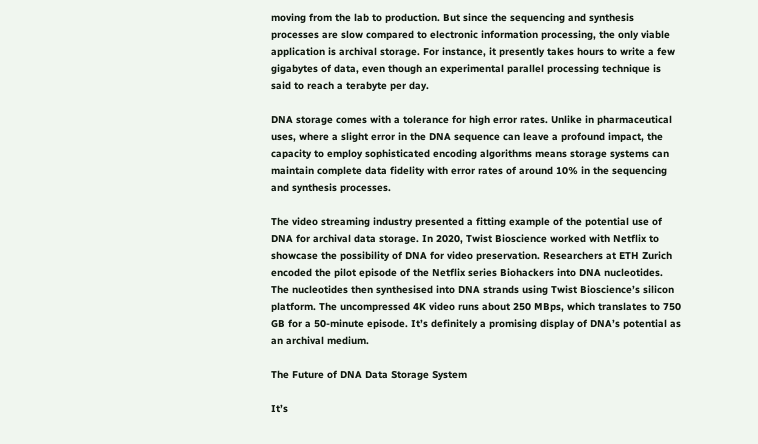moving from the lab to production. But since the sequencing and synthesis processes are slow compared to electronic information processing, the only viable application is archival storage. For instance, it presently takes hours to write a few gigabytes of data, even though an experimental parallel processing technique is said to reach a terabyte per day.

DNA storage comes with a tolerance for high error rates. Unlike in pharmaceutical uses, where a slight error in the DNA sequence can leave a profound impact, the capacity to employ sophisticated encoding algorithms means storage systems can maintain complete data fidelity with error rates of around 10% in the sequencing and synthesis processes.

The video streaming industry presented a fitting example of the potential use of DNA for archival data storage. In 2020, Twist Bioscience worked with Netflix to showcase the possibility of DNA for video preservation. Researchers at ETH Zurich encoded the pilot episode of the Netflix series Biohackers into DNA nucleotides. The nucleotides then synthesised into DNA strands using Twist Bioscience’s silicon platform. The uncompressed 4K video runs about 250 MBps, which translates to 750 GB for a 50-minute episode. It’s definitely a promising display of DNA’s potential as an archival medium.

The Future of DNA Data Storage System

It’s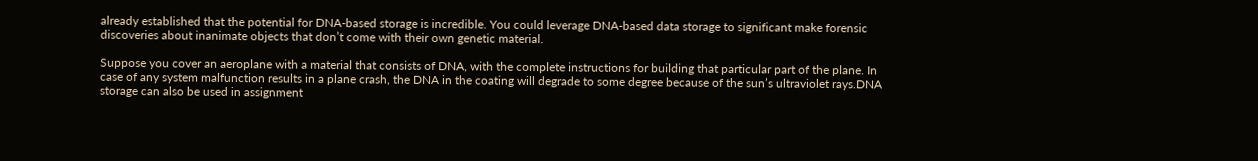already established that the potential for DNA-based storage is incredible. You could leverage DNA-based data storage to significant make forensic discoveries about inanimate objects that don’t come with their own genetic material.

Suppose you cover an aeroplane with a material that consists of DNA, with the complete instructions for building that particular part of the plane. In case of any system malfunction results in a plane crash, the DNA in the coating will degrade to some degree because of the sun’s ultraviolet rays.DNA storage can also be used in assignment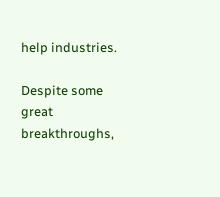help industries.

Despite some great breakthroughs,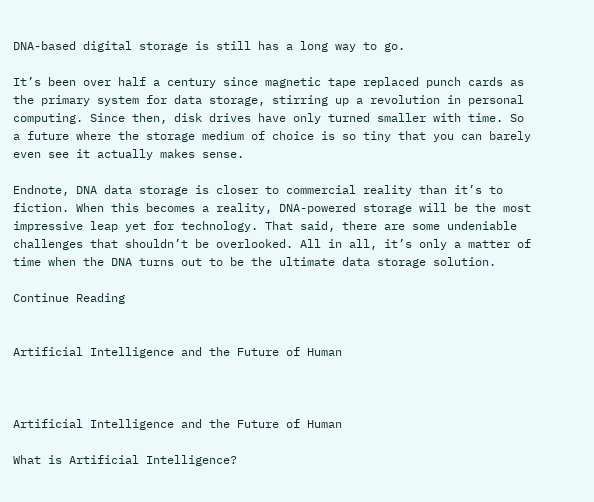DNA-based digital storage is still has a long way to go.

It’s been over half a century since magnetic tape replaced punch cards as the primary system for data storage, stirring up a revolution in personal computing. Since then, disk drives have only turned smaller with time. So a future where the storage medium of choice is so tiny that you can barely even see it actually makes sense.

Endnote, DNA data storage is closer to commercial reality than it’s to fiction. When this becomes a reality, DNA-powered storage will be the most impressive leap yet for technology. That said, there are some undeniable challenges that shouldn’t be overlooked. All in all, it’s only a matter of time when the DNA turns out to be the ultimate data storage solution.

Continue Reading


Artificial Intelligence and the Future of Human



Artificial Intelligence and the Future of Human

What is Artificial Intelligence?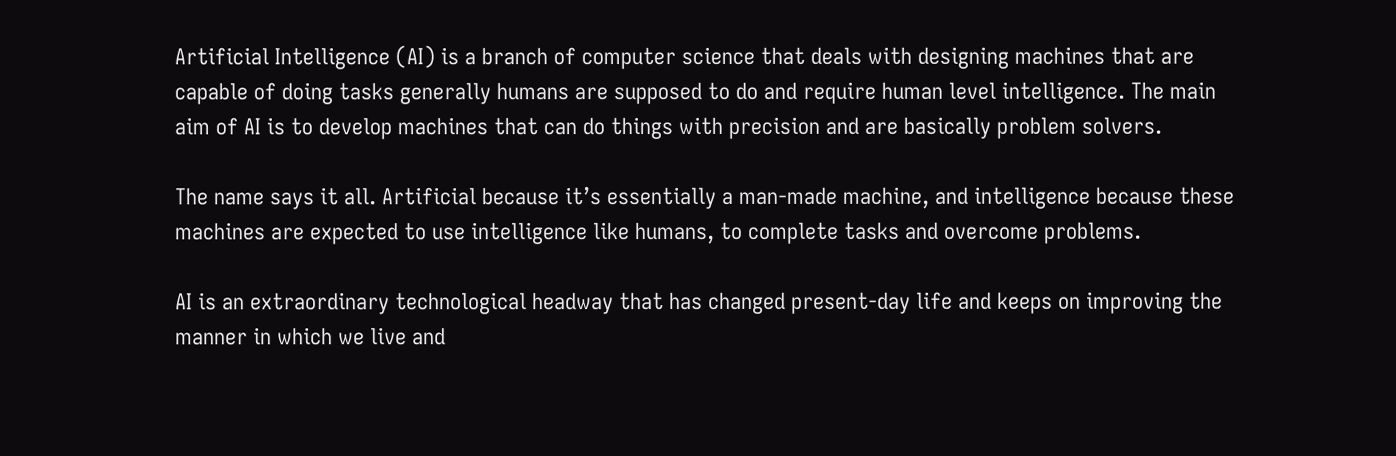Artificial Intelligence (AI) is a branch of computer science that deals with designing machines that are capable of doing tasks generally humans are supposed to do and require human level intelligence. The main aim of AI is to develop machines that can do things with precision and are basically problem solvers.

The name says it all. Artificial because it’s essentially a man-made machine, and intelligence because these machines are expected to use intelligence like humans, to complete tasks and overcome problems.

AI is an extraordinary technological headway that has changed present-day life and keeps on improving the manner in which we live and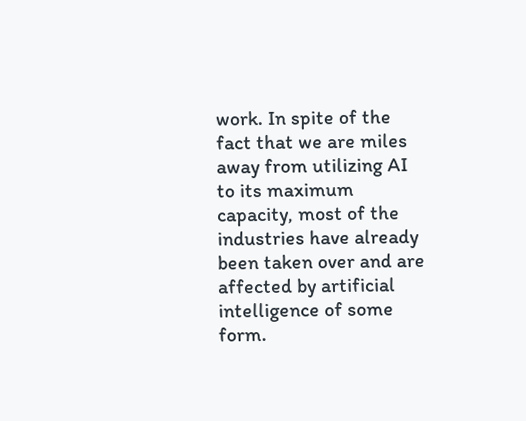work. In spite of the fact that we are miles away from utilizing AI to its maximum capacity, most of the industries have already been taken over and are affected by artificial intelligence of some form.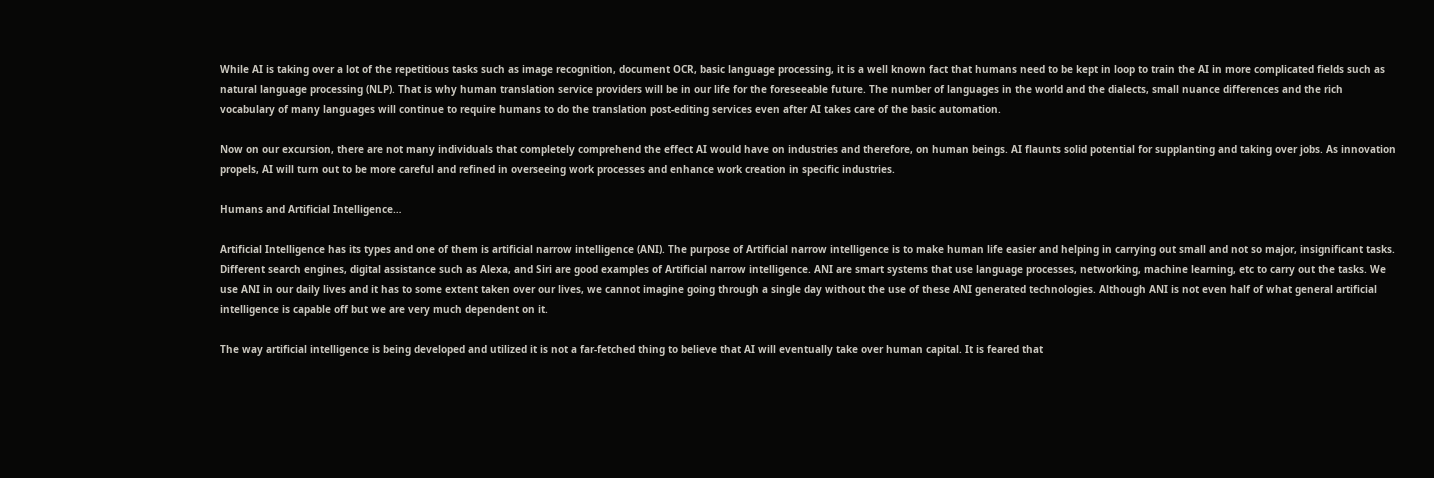While AI is taking over a lot of the repetitious tasks such as image recognition, document OCR, basic language processing, it is a well known fact that humans need to be kept in loop to train the AI in more complicated fields such as natural language processing (NLP). That is why human translation service providers will be in our life for the foreseeable future. The number of languages in the world and the dialects, small nuance differences and the rich vocabulary of many languages will continue to require humans to do the translation post-editing services even after AI takes care of the basic automation.

Now on our excursion, there are not many individuals that completely comprehend the effect AI would have on industries and therefore, on human beings. AI flaunts solid potential for supplanting and taking over jobs. As innovation propels, AI will turn out to be more careful and refined in overseeing work processes and enhance work creation in specific industries.

Humans and Artificial Intelligence…

Artificial Intelligence has its types and one of them is artificial narrow intelligence (ANI). The purpose of Artificial narrow intelligence is to make human life easier and helping in carrying out small and not so major, insignificant tasks. Different search engines, digital assistance such as Alexa, and Siri are good examples of Artificial narrow intelligence. ANI are smart systems that use language processes, networking, machine learning, etc to carry out the tasks. We use ANI in our daily lives and it has to some extent taken over our lives, we cannot imagine going through a single day without the use of these ANI generated technologies. Although ANI is not even half of what general artificial intelligence is capable off but we are very much dependent on it.

The way artificial intelligence is being developed and utilized it is not a far-fetched thing to believe that AI will eventually take over human capital. It is feared that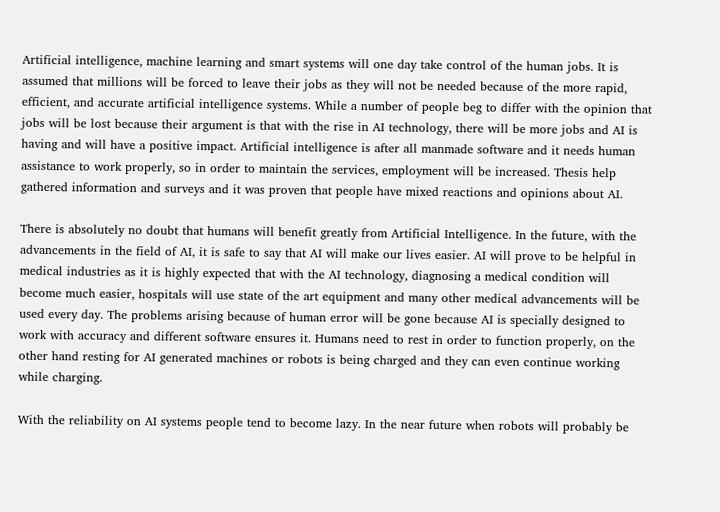Artificial intelligence, machine learning and smart systems will one day take control of the human jobs. It is assumed that millions will be forced to leave their jobs as they will not be needed because of the more rapid, efficient, and accurate artificial intelligence systems. While a number of people beg to differ with the opinion that jobs will be lost because their argument is that with the rise in AI technology, there will be more jobs and AI is having and will have a positive impact. Artificial intelligence is after all manmade software and it needs human assistance to work properly, so in order to maintain the services, employment will be increased. Thesis help gathered information and surveys and it was proven that people have mixed reactions and opinions about AI.

There is absolutely no doubt that humans will benefit greatly from Artificial Intelligence. In the future, with the advancements in the field of AI, it is safe to say that AI will make our lives easier. AI will prove to be helpful in medical industries as it is highly expected that with the AI technology, diagnosing a medical condition will become much easier, hospitals will use state of the art equipment and many other medical advancements will be used every day. The problems arising because of human error will be gone because AI is specially designed to work with accuracy and different software ensures it. Humans need to rest in order to function properly, on the other hand resting for AI generated machines or robots is being charged and they can even continue working while charging.

With the reliability on AI systems people tend to become lazy. In the near future when robots will probably be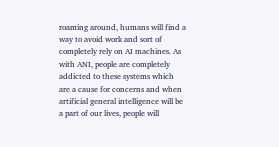roaming around, humans will find a way to avoid work and sort of completely rely on AI machines. As with ANI, people are completely addicted to these systems which are a cause for concerns and when artificial general intelligence will be a part of our lives, people will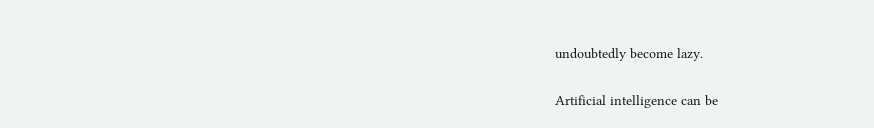undoubtedly become lazy.

Artificial intelligence can be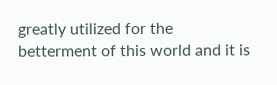greatly utilized for the betterment of this world and it is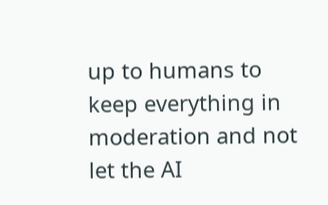up to humans to keep everything in moderation and not let the AI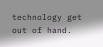technology get out of hand.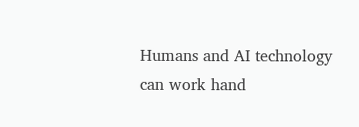Humans and AI technology can work hand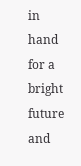in hand for a bright future and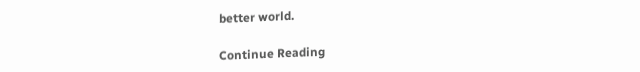better world.

Continue Reading